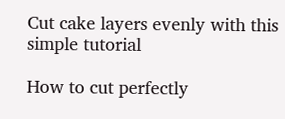Cut cake layers evenly with this simple tutorial

How to cut perfectly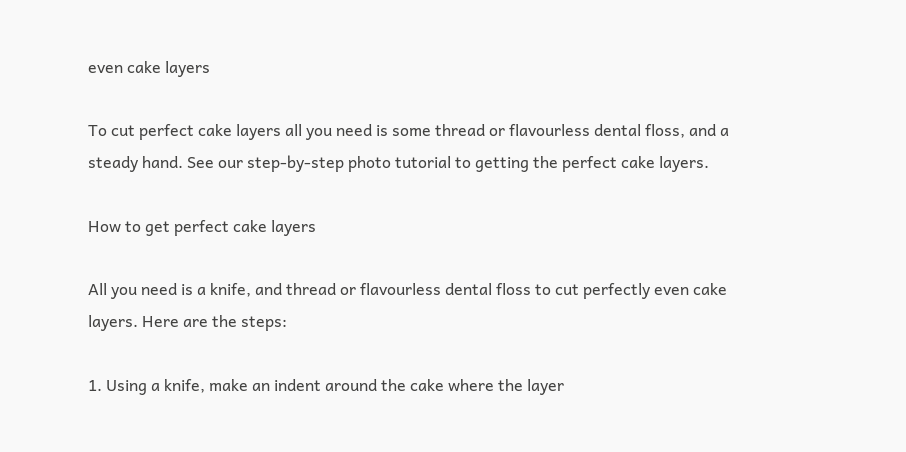even cake layers

To cut perfect cake layers all you need is some thread or flavourless dental floss, and a steady hand. See our step-by-step photo tutorial to getting the perfect cake layers.

How to get perfect cake layers

All you need is a knife, and thread or flavourless dental floss to cut perfectly even cake layers. Here are the steps:

1. Using a knife, make an indent around the cake where the layer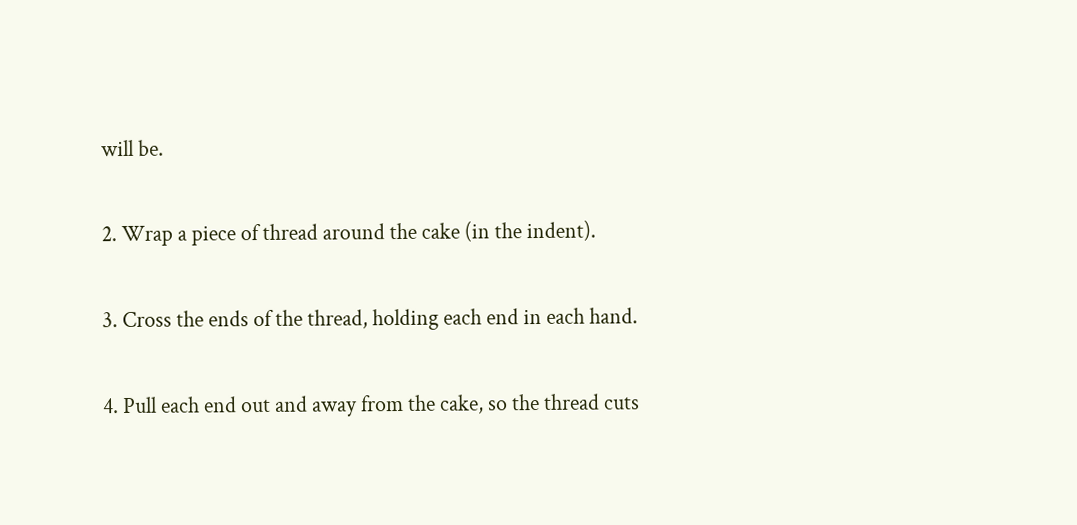will be.


2. Wrap a piece of thread around the cake (in the indent).


3. Cross the ends of the thread, holding each end in each hand.


4. Pull each end out and away from the cake, so the thread cuts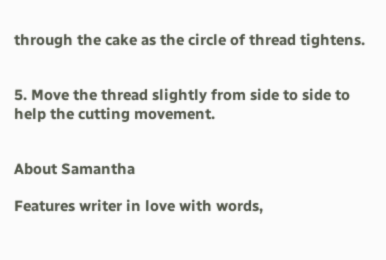through the cake as the circle of thread tightens.


5. Move the thread slightly from side to side to help the cutting movement.


About Samantha

Features writer in love with words,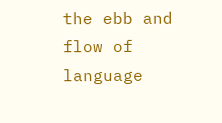the ebb and flow of language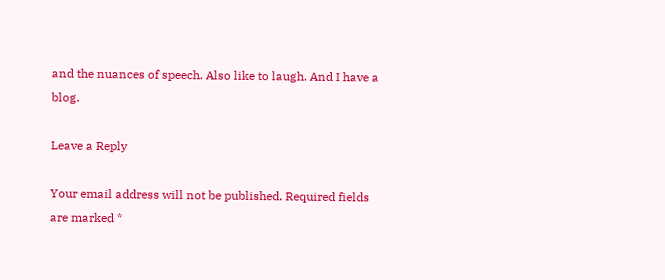and the nuances of speech. Also like to laugh. And I have a blog.

Leave a Reply

Your email address will not be published. Required fields are marked *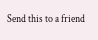Send this to a friend